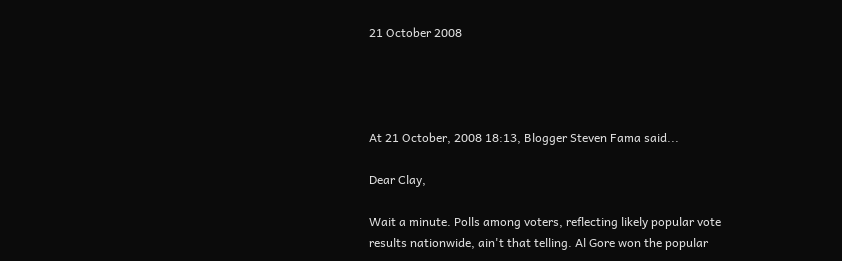21 October 2008




At 21 October, 2008 18:13, Blogger Steven Fama said...

Dear Clay,

Wait a minute. Polls among voters, reflecting likely popular vote results nationwide, ain't that telling. Al Gore won the popular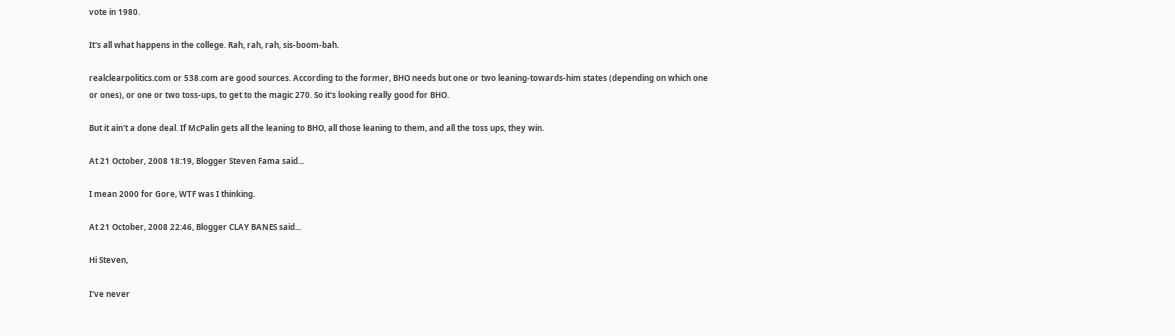vote in 1980.

It's all what happens in the college. Rah, rah, rah, sis-boom-bah.

realclearpolitics.com or 538.com are good sources. According to the former, BHO needs but one or two leaning-towards-him states (depending on which one or ones), or one or two toss-ups, to get to the magic 270. So it's looking really good for BHO.

But it ain't a done deal. If McPalin gets all the leaning to BHO, all those leaning to them, and all the toss ups, they win.

At 21 October, 2008 18:19, Blogger Steven Fama said...

I mean 2000 for Gore, WTF was I thinking.

At 21 October, 2008 22:46, Blogger CLAY BANES said...

Hi Steven,

I've never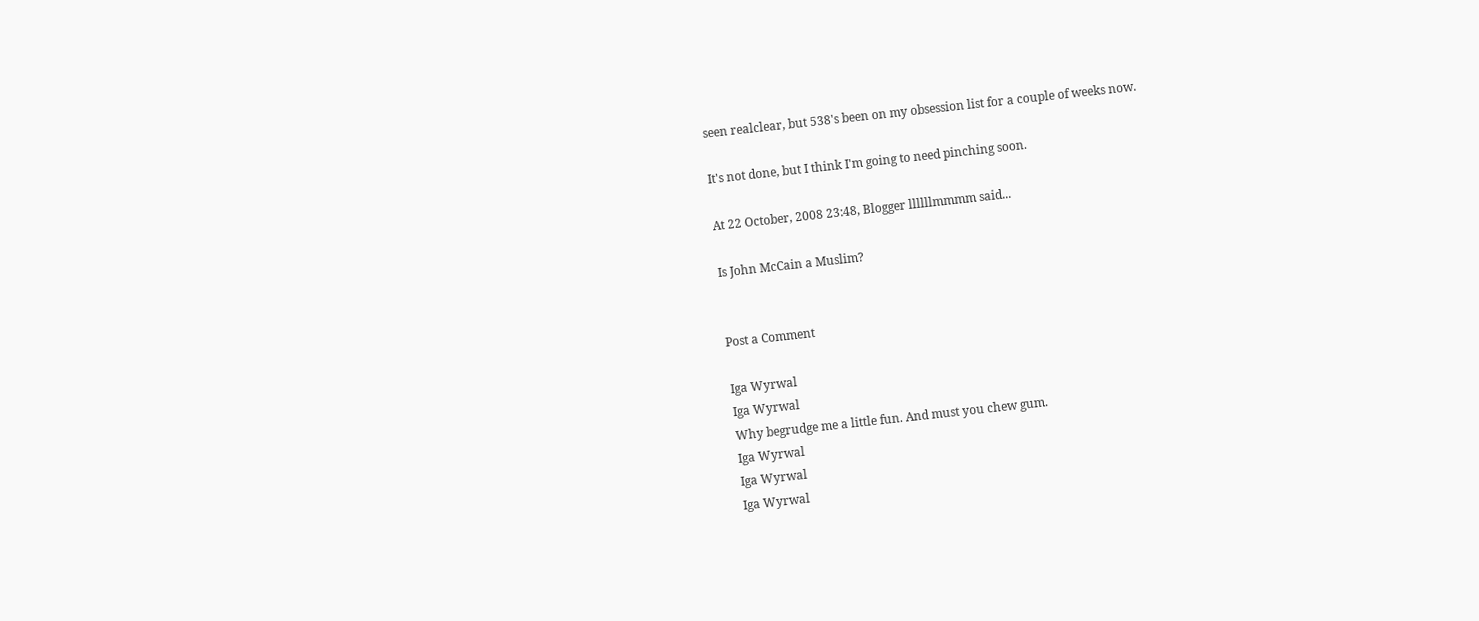seen realclear, but 538's been on my obsession list for a couple of weeks now.

It's not done, but I think I'm going to need pinching soon.

At 22 October, 2008 23:48, Blogger llllllmmmm said...

Is John McCain a Muslim?


Post a Comment

Iga Wyrwal
Iga Wyrwal
Why begrudge me a little fun. And must you chew gum.
Iga Wyrwal
Iga Wyrwal
Iga Wyrwal